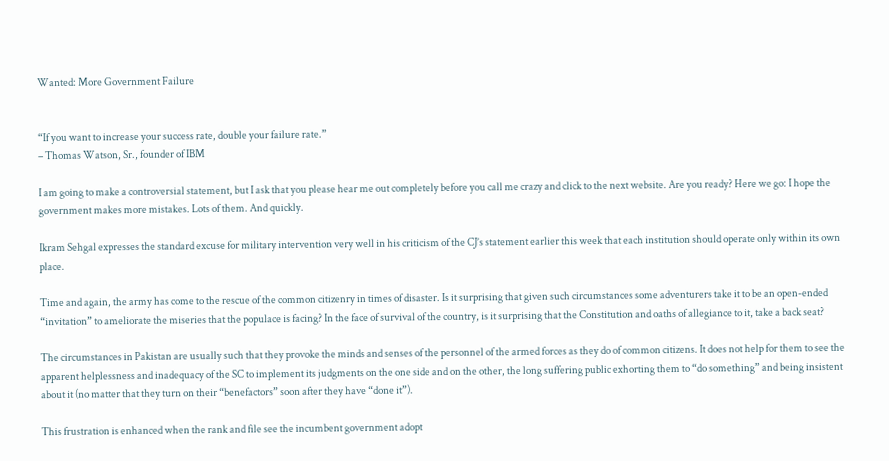Wanted: More Government Failure


“If you want to increase your success rate, double your failure rate.”
– Thomas Watson, Sr., founder of IBM

I am going to make a controversial statement, but I ask that you please hear me out completely before you call me crazy and click to the next website. Are you ready? Here we go: I hope the government makes more mistakes. Lots of them. And quickly.

Ikram Sehgal expresses the standard excuse for military intervention very well in his criticism of the CJ’s statement earlier this week that each institution should operate only within its own place.

Time and again, the army has come to the rescue of the common citizenry in times of disaster. Is it surprising that given such circumstances some adventurers take it to be an open-ended “invitation” to ameliorate the miseries that the populace is facing? In the face of survival of the country, is it surprising that the Constitution and oaths of allegiance to it, take a back seat?

The circumstances in Pakistan are usually such that they provoke the minds and senses of the personnel of the armed forces as they do of common citizens. It does not help for them to see the apparent helplessness and inadequacy of the SC to implement its judgments on the one side and on the other, the long suffering public exhorting them to “do something” and being insistent about it (no matter that they turn on their “benefactors” soon after they have “done it”).

This frustration is enhanced when the rank and file see the incumbent government adopt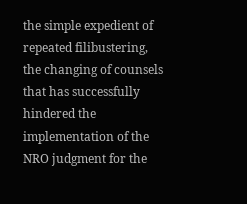the simple expedient of repeated filibustering, the changing of counsels that has successfully hindered the implementation of the NRO judgment for the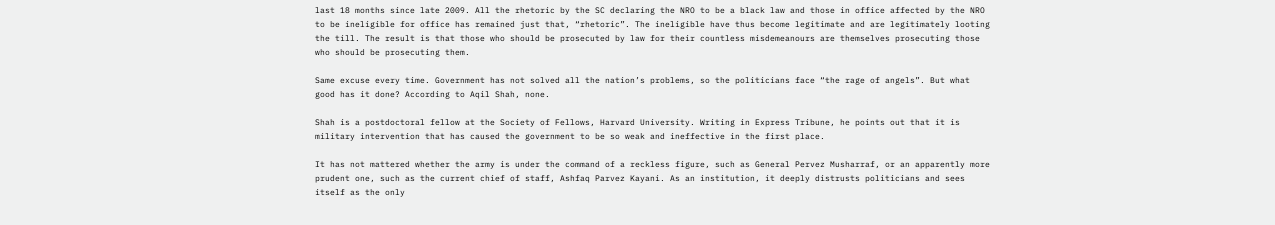last 18 months since late 2009. All the rhetoric by the SC declaring the NRO to be a black law and those in office affected by the NRO to be ineligible for office has remained just that, “rhetoric”. The ineligible have thus become legitimate and are legitimately looting the till. The result is that those who should be prosecuted by law for their countless misdemeanours are themselves prosecuting those who should be prosecuting them.

Same excuse every time. Government has not solved all the nation’s problems, so the politicians face “the rage of angels”. But what good has it done? According to Aqil Shah, none.

Shah is a postdoctoral fellow at the Society of Fellows, Harvard University. Writing in Express Tribune, he points out that it is military intervention that has caused the government to be so weak and ineffective in the first place.

It has not mattered whether the army is under the command of a reckless figure, such as General Pervez Musharraf, or an apparently more prudent one, such as the current chief of staff, Ashfaq Parvez Kayani. As an institution, it deeply distrusts politicians and sees itself as the only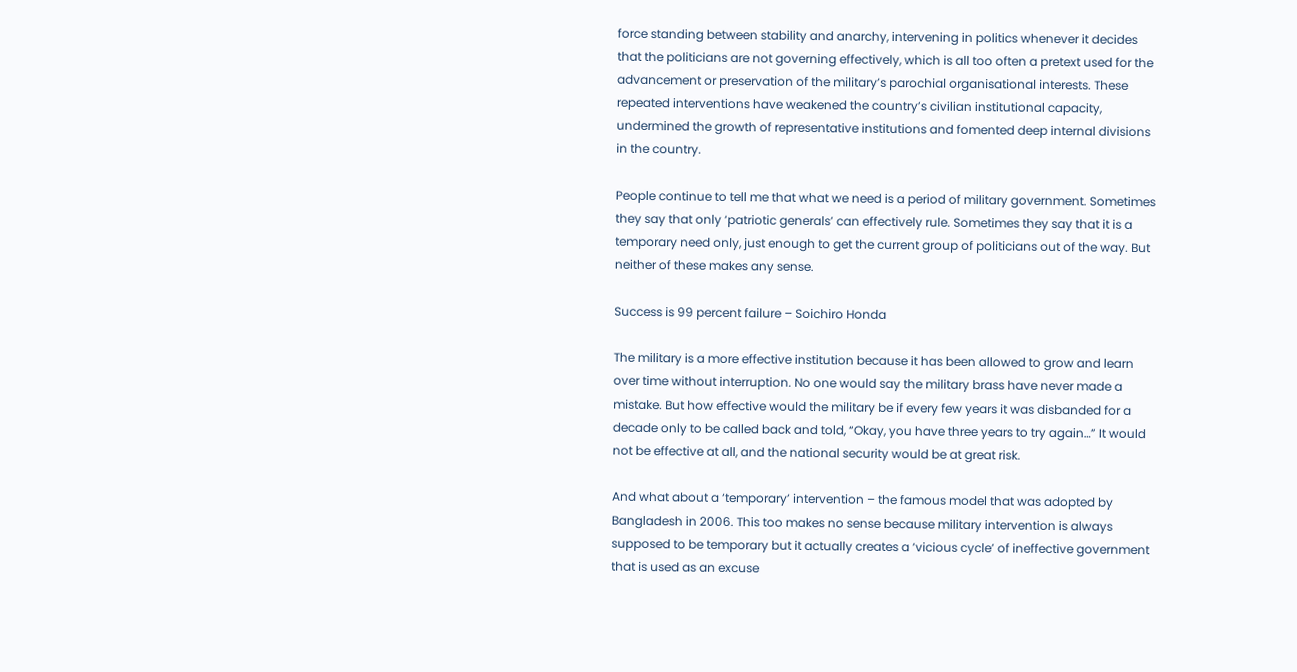force standing between stability and anarchy, intervening in politics whenever it decides that the politicians are not governing effectively, which is all too often a pretext used for the advancement or preservation of the military’s parochial organisational interests. These repeated interventions have weakened the country’s civilian institutional capacity, undermined the growth of representative institutions and fomented deep internal divisions in the country.

People continue to tell me that what we need is a period of military government. Sometimes they say that only ‘patriotic generals’ can effectively rule. Sometimes they say that it is a temporary need only, just enough to get the current group of politicians out of the way. But neither of these makes any sense.

Success is 99 percent failure – Soichiro Honda

The military is a more effective institution because it has been allowed to grow and learn over time without interruption. No one would say the military brass have never made a mistake. But how effective would the military be if every few years it was disbanded for a decade only to be called back and told, “Okay, you have three years to try again…” It would not be effective at all, and the national security would be at great risk.

And what about a ‘temporary’ intervention – the famous model that was adopted by Bangladesh in 2006. This too makes no sense because military intervention is always supposed to be temporary but it actually creates a ‘vicious cycle’ of ineffective government that is used as an excuse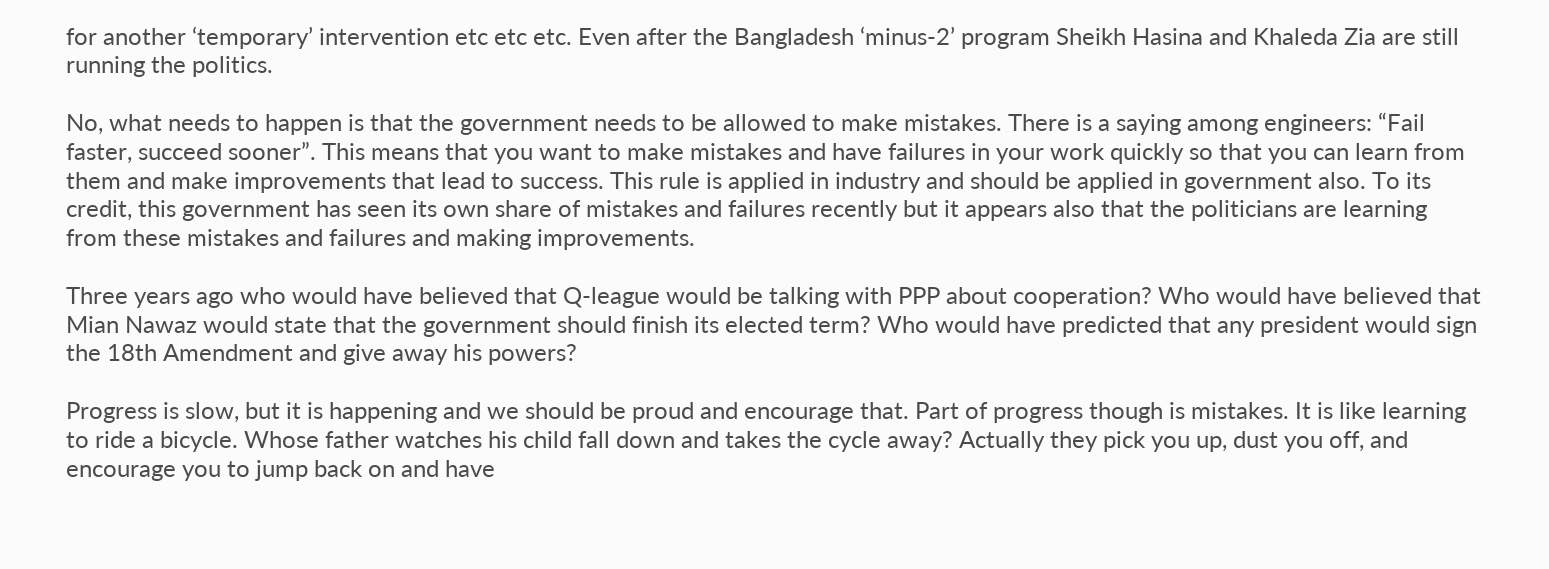for another ‘temporary’ intervention etc etc etc. Even after the Bangladesh ‘minus-2’ program Sheikh Hasina and Khaleda Zia are still running the politics.

No, what needs to happen is that the government needs to be allowed to make mistakes. There is a saying among engineers: “Fail faster, succeed sooner”. This means that you want to make mistakes and have failures in your work quickly so that you can learn from them and make improvements that lead to success. This rule is applied in industry and should be applied in government also. To its credit, this government has seen its own share of mistakes and failures recently but it appears also that the politicians are learning from these mistakes and failures and making improvements.

Three years ago who would have believed that Q-league would be talking with PPP about cooperation? Who would have believed that Mian Nawaz would state that the government should finish its elected term? Who would have predicted that any president would sign the 18th Amendment and give away his powers?

Progress is slow, but it is happening and we should be proud and encourage that. Part of progress though is mistakes. It is like learning to ride a bicycle. Whose father watches his child fall down and takes the cycle away? Actually they pick you up, dust you off, and encourage you to jump back on and have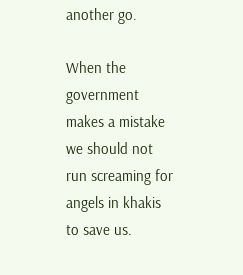another go.

When the government makes a mistake we should not run screaming for angels in khakis to save us.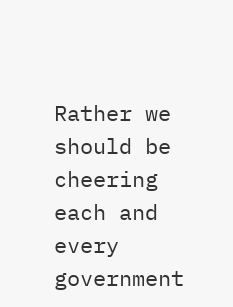Rather we should be cheering each and every government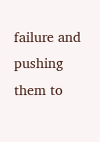failure and pushing them to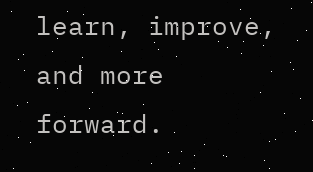learn, improve, and more forward.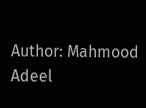Author: Mahmood Adeel